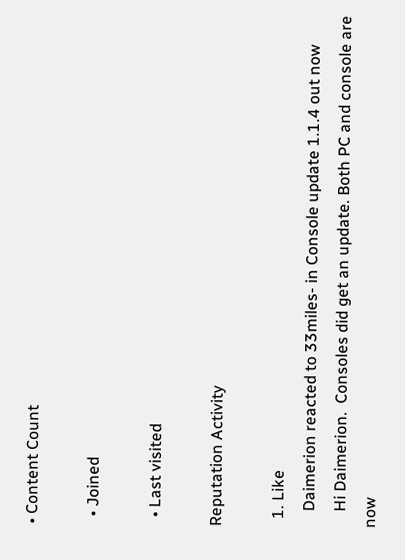• Content Count

  • Joined

  • Last visited

Reputation Activity

  1. Like
    Daimerion reacted to 33miles- in Console update 1.1.4 out now
    Hi Daimerion.  Consoles did get an update. Both PC and console are now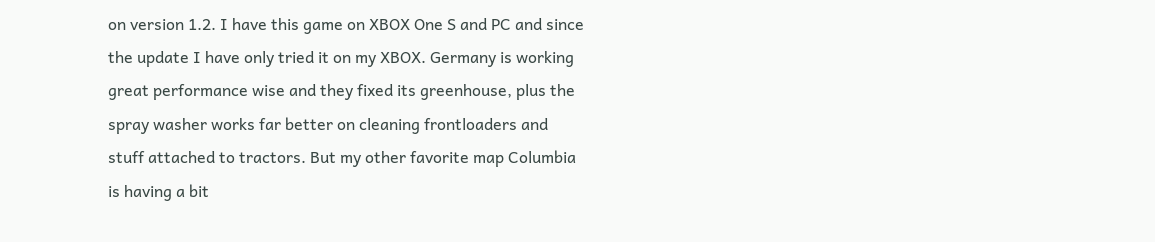on version 1.2. I have this game on XBOX One S and PC and since the update I have only tried it on my XBOX. Germany is working great performance wise and they fixed its greenhouse, plus the spray washer works far better on cleaning frontloaders and stuff attached to tractors. But my other favorite map Columbia is having a bit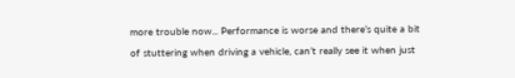more trouble now... Performance is worse and there’s quite a bit of stuttering when driving a vehicle, can’t really see it when just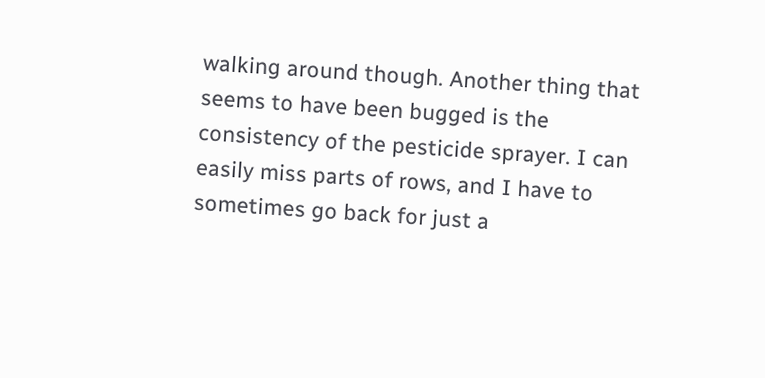walking around though. Another thing that seems to have been bugged is the consistency of the pesticide sprayer. I can easily miss parts of rows, and I have to sometimes go back for just a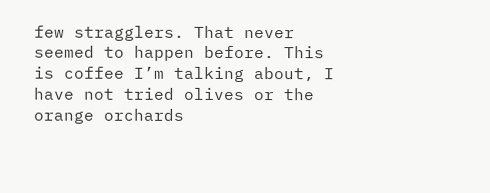few stragglers. That never seemed to happen before. This is coffee I’m talking about, I have not tried olives or the orange orchards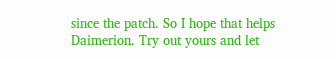since the patch. So I hope that helps Daimerion. Try out yours and let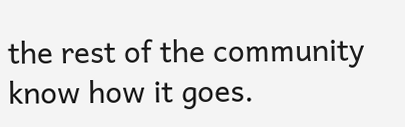the rest of the community know how it goes.